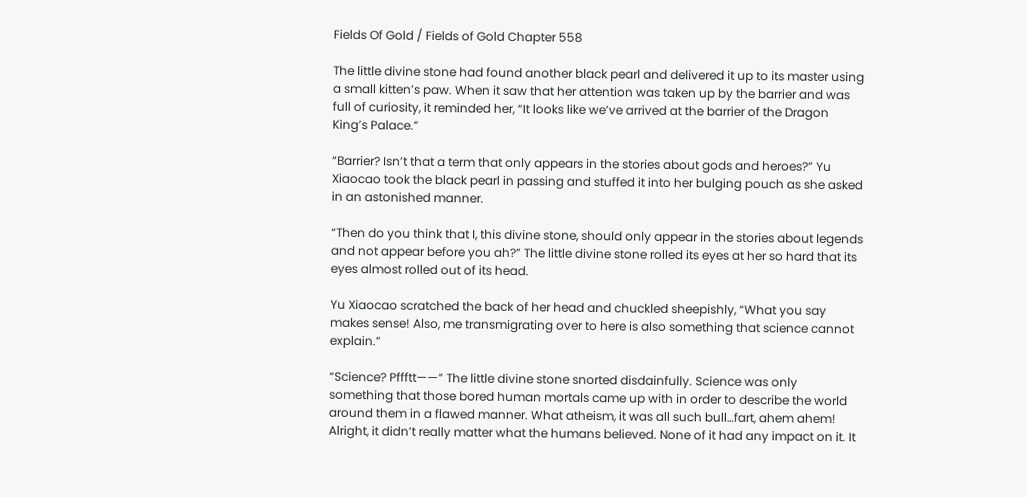Fields Of Gold / Fields of Gold Chapter 558

The little divine stone had found another black pearl and delivered it up to its master using a small kitten’s paw. When it saw that her attention was taken up by the barrier and was full of curiosity, it reminded her, “It looks like we’ve arrived at the barrier of the Dragon King’s Palace.”

“Barrier? Isn’t that a term that only appears in the stories about gods and heroes?” Yu Xiaocao took the black pearl in passing and stuffed it into her bulging pouch as she asked in an astonished manner.

“Then do you think that I, this divine stone, should only appear in the stories about legends and not appear before you ah?” The little divine stone rolled its eyes at her so hard that its eyes almost rolled out of its head.

Yu Xiaocao scratched the back of her head and chuckled sheepishly, “What you say makes sense! Also, me transmigrating over to here is also something that science cannot explain.”

“Science? Pffftt——” The little divine stone snorted disdainfully. Science was only something that those bored human mortals came up with in order to describe the world around them in a flawed manner. What atheism, it was all such bull…fart, ahem ahem! Alright, it didn’t really matter what the humans believed. None of it had any impact on it. It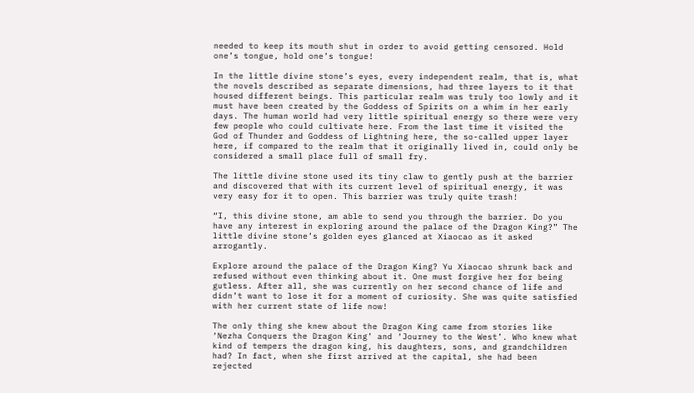needed to keep its mouth shut in order to avoid getting censored. Hold one’s tongue, hold one’s tongue!

In the little divine stone’s eyes, every independent realm, that is, what the novels described as separate dimensions, had three layers to it that housed different beings. This particular realm was truly too lowly and it must have been created by the Goddess of Spirits on a whim in her early days. The human world had very little spiritual energy so there were very few people who could cultivate here. From the last time it visited the God of Thunder and Goddess of Lightning here, the so-called upper layer here, if compared to the realm that it originally lived in, could only be considered a small place full of small fry.

The little divine stone used its tiny claw to gently push at the barrier and discovered that with its current level of spiritual energy, it was very easy for it to open. This barrier was truly quite trash!

“I, this divine stone, am able to send you through the barrier. Do you have any interest in exploring around the palace of the Dragon King?” The little divine stone’s golden eyes glanced at Xiaocao as it asked arrogantly.

Explore around the palace of the Dragon King? Yu Xiaocao shrunk back and refused without even thinking about it. One must forgive her for being gutless. After all, she was currently on her second chance of life and didn’t want to lose it for a moment of curiosity. She was quite satisfied with her current state of life now!

The only thing she knew about the Dragon King came from stories like ‘Nezha Conquers the Dragon King’ and ‘Journey to the West’. Who knew what kind of tempers the dragon king, his daughters, sons, and grandchildren had? In fact, when she first arrived at the capital, she had been rejected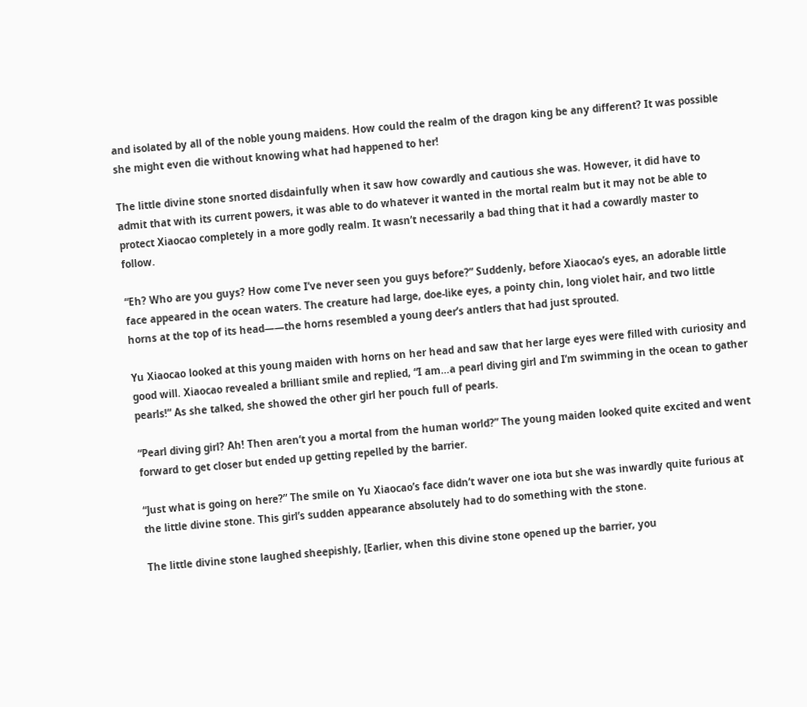and isolated by all of the noble young maidens. How could the realm of the dragon king be any different? It was possible she might even die without knowing what had happened to her!

The little divine stone snorted disdainfully when it saw how cowardly and cautious she was. However, it did have to admit that with its current powers, it was able to do whatever it wanted in the mortal realm but it may not be able to protect Xiaocao completely in a more godly realm. It wasn’t necessarily a bad thing that it had a cowardly master to follow.

“Eh? Who are you guys? How come I’ve never seen you guys before?” Suddenly, before Xiaocao’s eyes, an adorable little face appeared in the ocean waters. The creature had large, doe-like eyes, a pointy chin, long violet hair, and two little horns at the top of its head——the horns resembled a young deer’s antlers that had just sprouted.

Yu Xiaocao looked at this young maiden with horns on her head and saw that her large eyes were filled with curiosity and good will. Xiaocao revealed a brilliant smile and replied, “I am…a pearl diving girl and I’m swimming in the ocean to gather pearls!” As she talked, she showed the other girl her pouch full of pearls.

“Pearl diving girl? Ah! Then aren’t you a mortal from the human world?” The young maiden looked quite excited and went forward to get closer but ended up getting repelled by the barrier.

“Just what is going on here?” The smile on Yu Xiaocao’s face didn’t waver one iota but she was inwardly quite furious at the little divine stone. This girl’s sudden appearance absolutely had to do something with the stone.

The little divine stone laughed sheepishly, [Earlier, when this divine stone opened up the barrier, you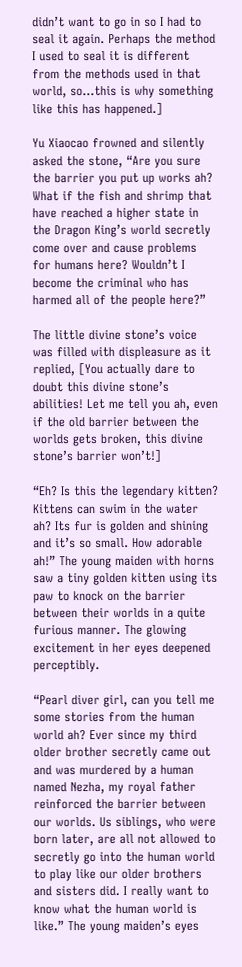didn’t want to go in so I had to seal it again. Perhaps the method I used to seal it is different from the methods used in that world, so…this is why something like this has happened.]

Yu Xiaocao frowned and silently asked the stone, “Are you sure the barrier you put up works ah? What if the fish and shrimp that have reached a higher state in the Dragon King’s world secretly come over and cause problems for humans here? Wouldn’t I become the criminal who has harmed all of the people here?”

The little divine stone’s voice was filled with displeasure as it replied, [You actually dare to doubt this divine stone’s abilities! Let me tell you ah, even if the old barrier between the worlds gets broken, this divine stone’s barrier won’t!]

“Eh? Is this the legendary kitten? Kittens can swim in the water ah? Its fur is golden and shining and it’s so small. How adorable ah!” The young maiden with horns saw a tiny golden kitten using its paw to knock on the barrier between their worlds in a quite furious manner. The glowing excitement in her eyes deepened perceptibly.

“Pearl diver girl, can you tell me some stories from the human world ah? Ever since my third older brother secretly came out and was murdered by a human named Nezha, my royal father reinforced the barrier between our worlds. Us siblings, who were born later, are all not allowed to secretly go into the human world to play like our older brothers and sisters did. I really want to know what the human world is like.” The young maiden’s eyes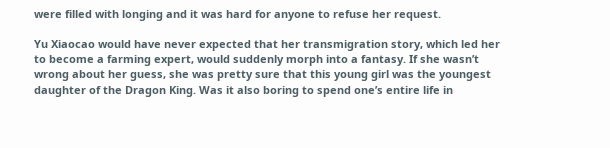were filled with longing and it was hard for anyone to refuse her request.

Yu Xiaocao would have never expected that her transmigration story, which led her to become a farming expert, would suddenly morph into a fantasy. If she wasn’t wrong about her guess, she was pretty sure that this young girl was the youngest daughter of the Dragon King. Was it also boring to spend one’s entire life in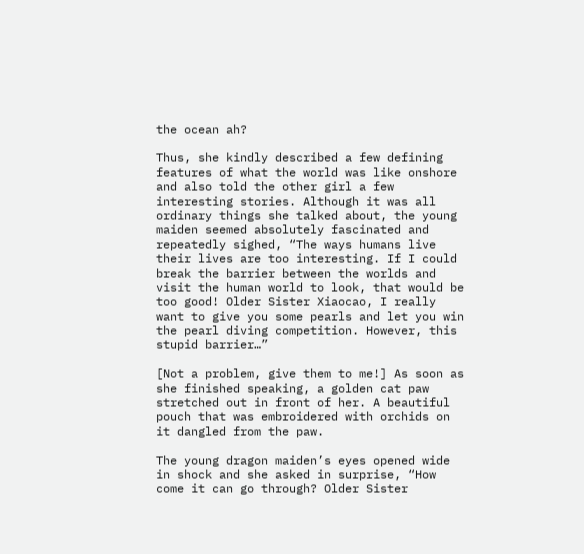the ocean ah?

Thus, she kindly described a few defining features of what the world was like onshore and also told the other girl a few interesting stories. Although it was all ordinary things she talked about, the young maiden seemed absolutely fascinated and repeatedly sighed, “The ways humans live their lives are too interesting. If I could break the barrier between the worlds and visit the human world to look, that would be too good! Older Sister Xiaocao, I really want to give you some pearls and let you win the pearl diving competition. However, this stupid barrier…”

[Not a problem, give them to me!] As soon as she finished speaking, a golden cat paw stretched out in front of her. A beautiful pouch that was embroidered with orchids on it dangled from the paw.

The young dragon maiden’s eyes opened wide in shock and she asked in surprise, “How come it can go through? Older Sister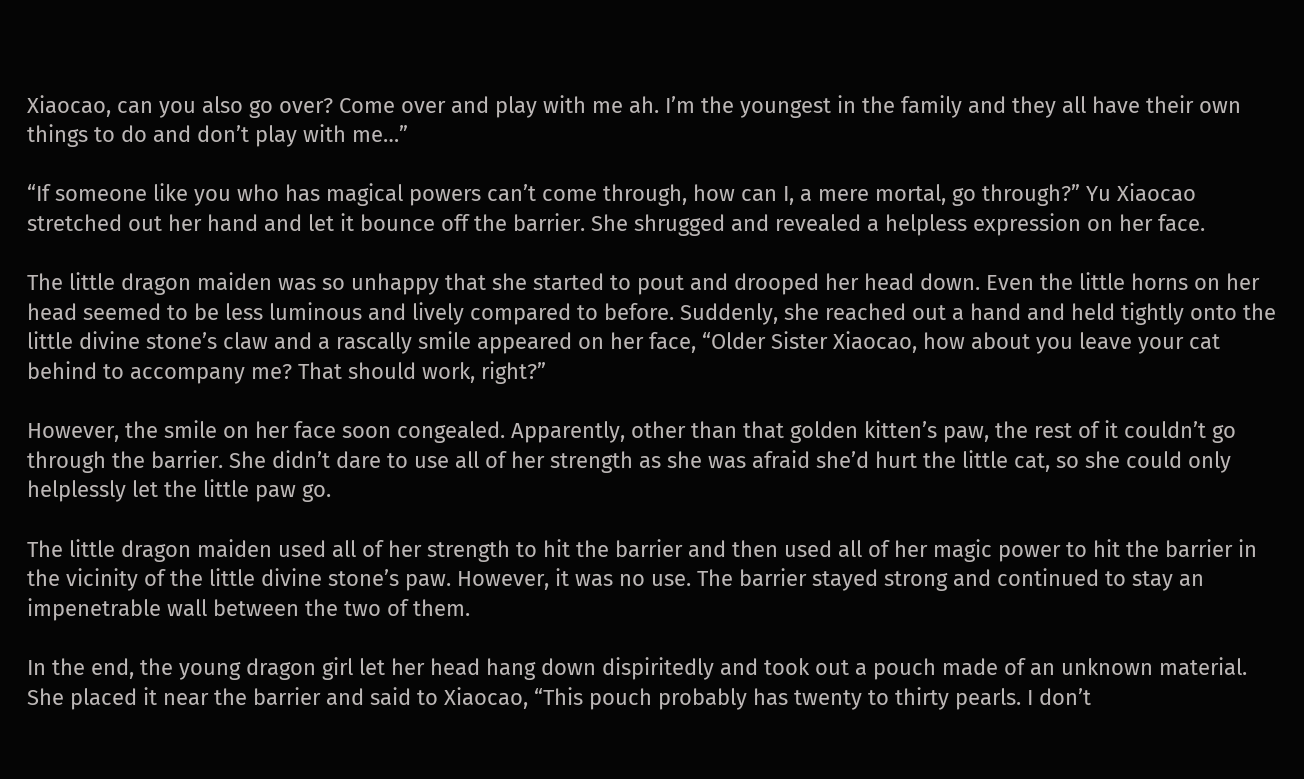Xiaocao, can you also go over? Come over and play with me ah. I’m the youngest in the family and they all have their own things to do and don’t play with me…”

“If someone like you who has magical powers can’t come through, how can I, a mere mortal, go through?” Yu Xiaocao stretched out her hand and let it bounce off the barrier. She shrugged and revealed a helpless expression on her face.

The little dragon maiden was so unhappy that she started to pout and drooped her head down. Even the little horns on her head seemed to be less luminous and lively compared to before. Suddenly, she reached out a hand and held tightly onto the little divine stone’s claw and a rascally smile appeared on her face, “Older Sister Xiaocao, how about you leave your cat behind to accompany me? That should work, right?”

However, the smile on her face soon congealed. Apparently, other than that golden kitten’s paw, the rest of it couldn’t go through the barrier. She didn’t dare to use all of her strength as she was afraid she’d hurt the little cat, so she could only helplessly let the little paw go.

The little dragon maiden used all of her strength to hit the barrier and then used all of her magic power to hit the barrier in the vicinity of the little divine stone’s paw. However, it was no use. The barrier stayed strong and continued to stay an impenetrable wall between the two of them.

In the end, the young dragon girl let her head hang down dispiritedly and took out a pouch made of an unknown material. She placed it near the barrier and said to Xiaocao, “This pouch probably has twenty to thirty pearls. I don’t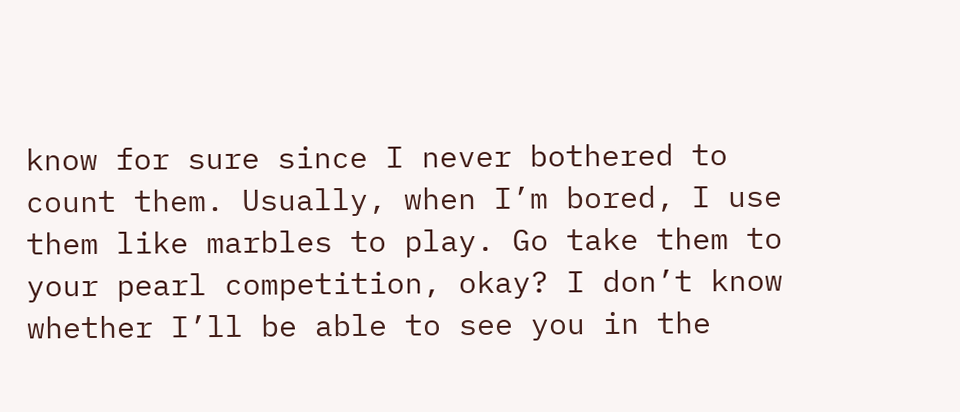know for sure since I never bothered to count them. Usually, when I’m bored, I use them like marbles to play. Go take them to your pearl competition, okay? I don’t know whether I’ll be able to see you in the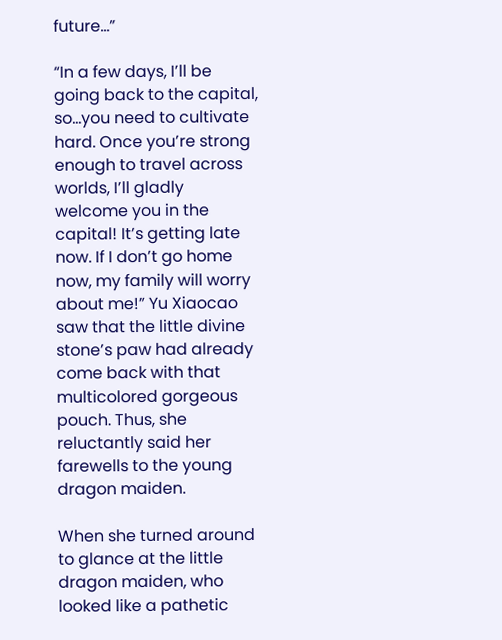future…”

“In a few days, I’ll be going back to the capital, so…you need to cultivate hard. Once you’re strong enough to travel across worlds, I’ll gladly welcome you in the capital! It’s getting late now. If I don’t go home now, my family will worry about me!” Yu Xiaocao saw that the little divine stone’s paw had already come back with that multicolored gorgeous pouch. Thus, she reluctantly said her farewells to the young dragon maiden.

When she turned around to glance at the little dragon maiden, who looked like a pathetic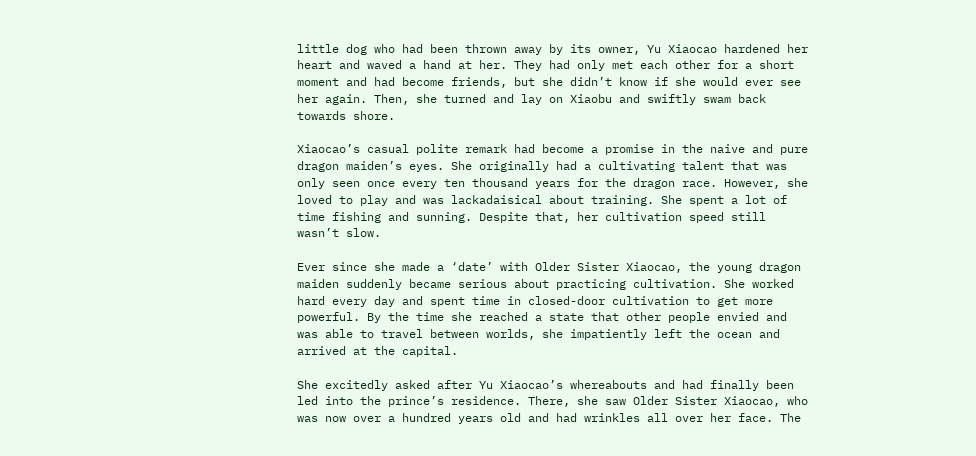little dog who had been thrown away by its owner, Yu Xiaocao hardened her heart and waved a hand at her. They had only met each other for a short moment and had become friends, but she didn’t know if she would ever see her again. Then, she turned and lay on Xiaobu and swiftly swam back towards shore.

Xiaocao’s casual polite remark had become a promise in the naive and pure dragon maiden’s eyes. She originally had a cultivating talent that was only seen once every ten thousand years for the dragon race. However, she loved to play and was lackadaisical about training. She spent a lot of time fishing and sunning. Despite that, her cultivation speed still wasn’t slow.

Ever since she made a ‘date’ with Older Sister Xiaocao, the young dragon maiden suddenly became serious about practicing cultivation. She worked hard every day and spent time in closed-door cultivation to get more powerful. By the time she reached a state that other people envied and was able to travel between worlds, she impatiently left the ocean and arrived at the capital.

She excitedly asked after Yu Xiaocao’s whereabouts and had finally been led into the prince’s residence. There, she saw Older Sister Xiaocao, who was now over a hundred years old and had wrinkles all over her face. The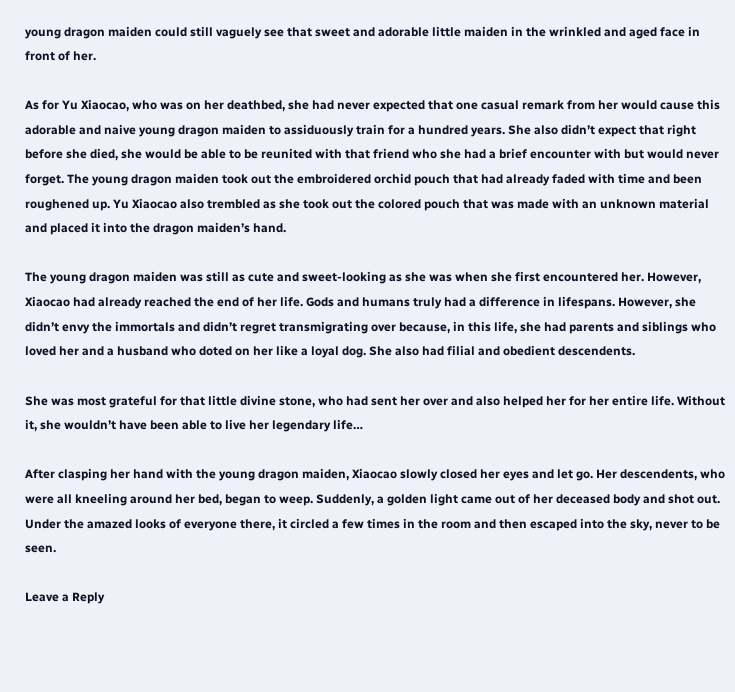young dragon maiden could still vaguely see that sweet and adorable little maiden in the wrinkled and aged face in front of her.

As for Yu Xiaocao, who was on her deathbed, she had never expected that one casual remark from her would cause this adorable and naive young dragon maiden to assiduously train for a hundred years. She also didn’t expect that right before she died, she would be able to be reunited with that friend who she had a brief encounter with but would never forget. The young dragon maiden took out the embroidered orchid pouch that had already faded with time and been roughened up. Yu Xiaocao also trembled as she took out the colored pouch that was made with an unknown material and placed it into the dragon maiden’s hand.

The young dragon maiden was still as cute and sweet-looking as she was when she first encountered her. However, Xiaocao had already reached the end of her life. Gods and humans truly had a difference in lifespans. However, she didn’t envy the immortals and didn’t regret transmigrating over because, in this life, she had parents and siblings who loved her and a husband who doted on her like a loyal dog. She also had filial and obedient descendents.

She was most grateful for that little divine stone, who had sent her over and also helped her for her entire life. Without it, she wouldn’t have been able to live her legendary life…

After clasping her hand with the young dragon maiden, Xiaocao slowly closed her eyes and let go. Her descendents, who were all kneeling around her bed, began to weep. Suddenly, a golden light came out of her deceased body and shot out. Under the amazed looks of everyone there, it circled a few times in the room and then escaped into the sky, never to be seen.

Leave a Reply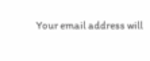Your email address will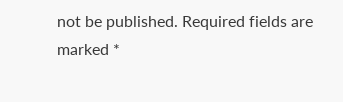not be published. Required fields are marked *